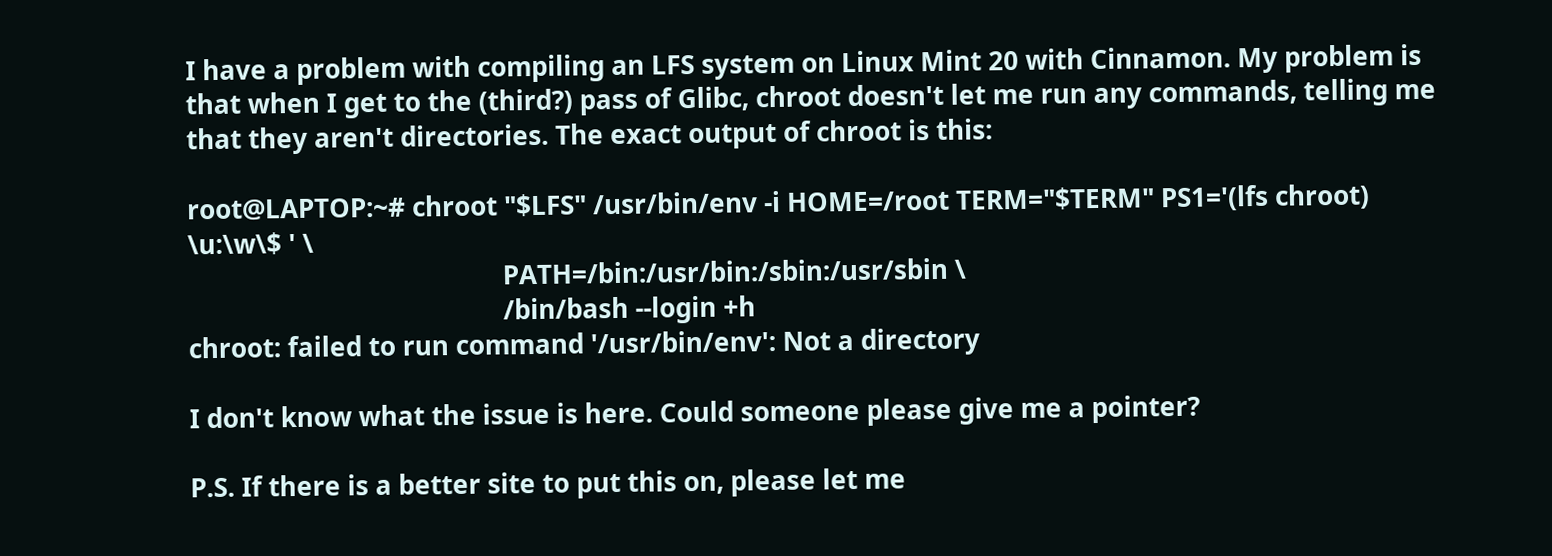I have a problem with compiling an LFS system on Linux Mint 20 with Cinnamon. My problem is that when I get to the (third?) pass of Glibc, chroot doesn't let me run any commands, telling me that they aren't directories. The exact output of chroot is this:

root@LAPTOP:~# chroot "$LFS" /usr/bin/env -i HOME=/root TERM="$TERM" PS1='(lfs chroot) \u:\w\$ ' \
                                             PATH=/bin:/usr/bin:/sbin:/usr/sbin \
                                             /bin/bash --login +h
chroot: failed to run command '/usr/bin/env': Not a directory

I don't know what the issue is here. Could someone please give me a pointer?

P.S. If there is a better site to put this on, please let me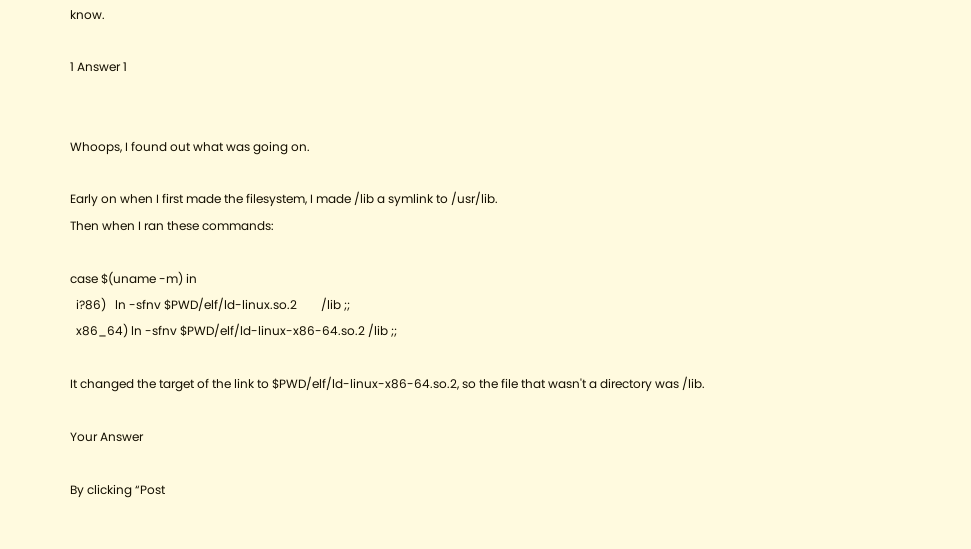know.

1 Answer 1


Whoops, I found out what was going on.

Early on when I first made the filesystem, I made /lib a symlink to /usr/lib.
Then when I ran these commands:

case $(uname -m) in
  i?86)   ln -sfnv $PWD/elf/ld-linux.so.2        /lib ;;
  x86_64) ln -sfnv $PWD/elf/ld-linux-x86-64.so.2 /lib ;;

It changed the target of the link to $PWD/elf/ld-linux-x86-64.so.2, so the file that wasn't a directory was /lib.

Your Answer

By clicking “Post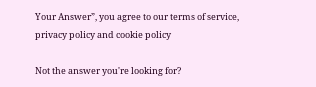Your Answer”, you agree to our terms of service, privacy policy and cookie policy

Not the answer you're looking for?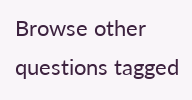Browse other questions tagged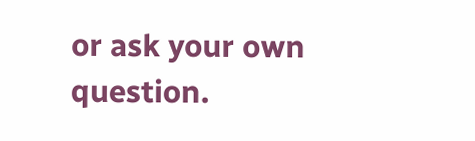or ask your own question.